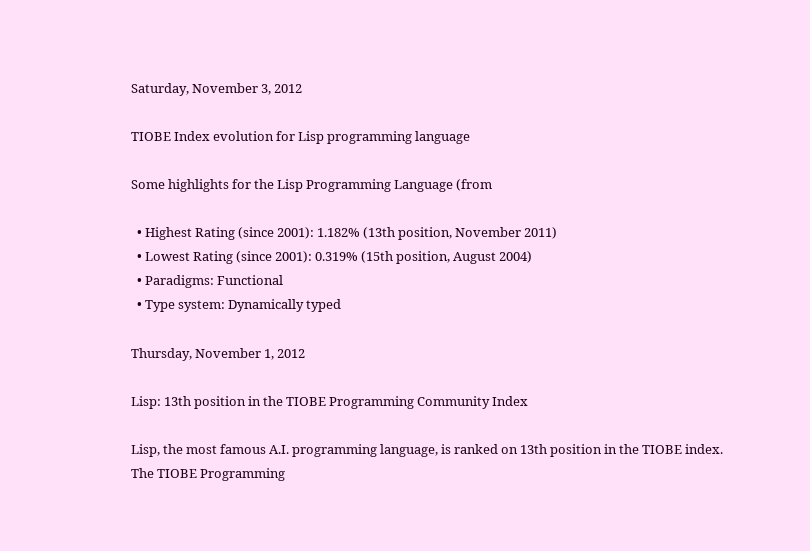Saturday, November 3, 2012

TIOBE Index evolution for Lisp programming language

Some highlights for the Lisp Programming Language (from

  • Highest Rating (since 2001): 1.182% (13th position, November 2011)
  • Lowest Rating (since 2001): 0.319% (15th position, August 2004)
  • Paradigms: Functional
  • Type system: Dynamically typed

Thursday, November 1, 2012

Lisp: 13th position in the TIOBE Programming Community Index

Lisp, the most famous A.I. programming language, is ranked on 13th position in the TIOBE index. The TIOBE Programming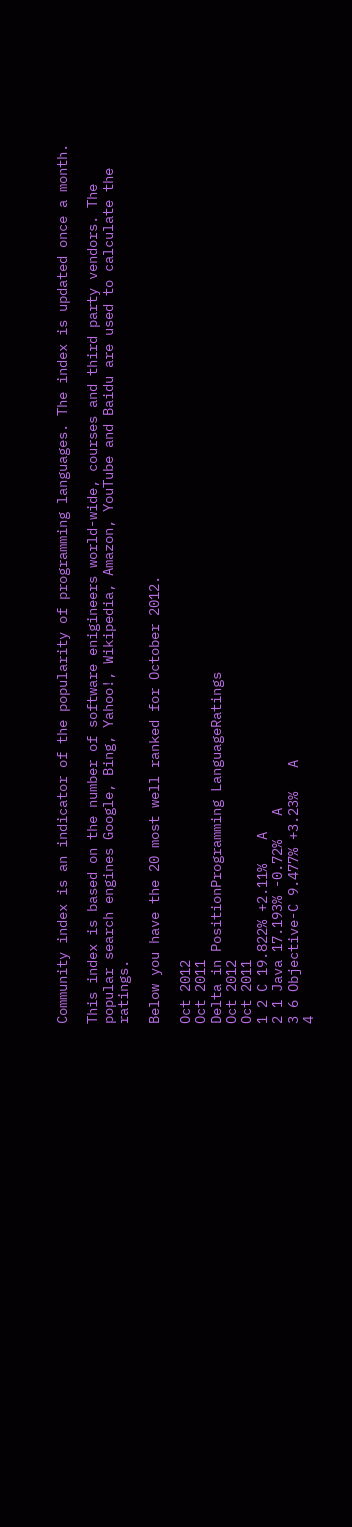Community index is an indicator of the popularity of programming languages. The index is updated once a month.

This index is based on the number of software enigineers world-wide, courses and third party vendors. The popular search engines Google, Bing, Yahoo!, Wikipedia, Amazon, YouTube and Baidu are used to calculate the ratings.

Below you have the 20 most well ranked for October 2012.

Oct 2012
Oct 2011
Delta in PositionProgramming LanguageRatings
Oct 2012
Oct 2011
1 2 C 19.822% +2.11%   A
2 1 Java 17.193% -0.72%   A
3 6 Objective-C 9.477% +3.23%   A
4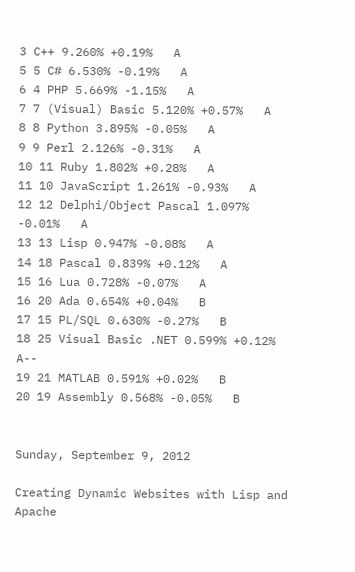3 C++ 9.260% +0.19%   A
5 5 C# 6.530% -0.19%   A
6 4 PHP 5.669% -1.15%   A
7 7 (Visual) Basic 5.120% +0.57%   A
8 8 Python 3.895% -0.05%   A
9 9 Perl 2.126% -0.31%   A
10 11 Ruby 1.802% +0.28%   A
11 10 JavaScript 1.261% -0.93%   A
12 12 Delphi/Object Pascal 1.097% -0.01%   A
13 13 Lisp 0.947% -0.08%   A
14 18 Pascal 0.839% +0.12%   A
15 16 Lua 0.728% -0.07%   A
16 20 Ada 0.654% +0.04%   B
17 15 PL/SQL 0.630% -0.27%   B
18 25 Visual Basic .NET 0.599% +0.12%   A--
19 21 MATLAB 0.591% +0.02%   B
20 19 Assembly 0.568% -0.05%   B


Sunday, September 9, 2012

Creating Dynamic Websites with Lisp and Apache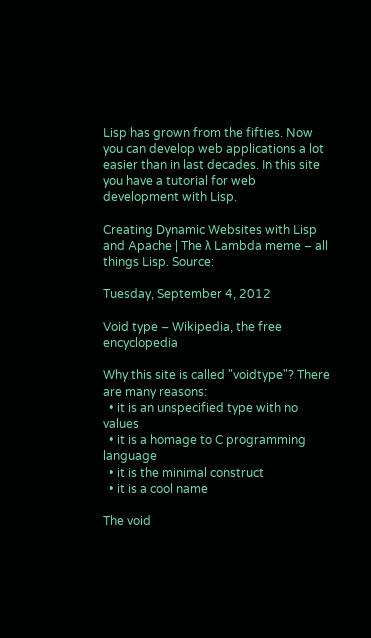Lisp has grown from the fifties. Now you can develop web applications a lot easier than in last decades. In this site you have a tutorial for web development with Lisp.

Creating Dynamic Websites with Lisp and Apache | The λ Lambda meme – all things Lisp. Source:

Tuesday, September 4, 2012

Void type – Wikipedia, the free encyclopedia

Why this site is called "voidtype"? There are many reasons:
  • it is an unspecified type with no values
  • it is a homage to C programming language
  • it is the minimal construct
  • it is a cool name

The void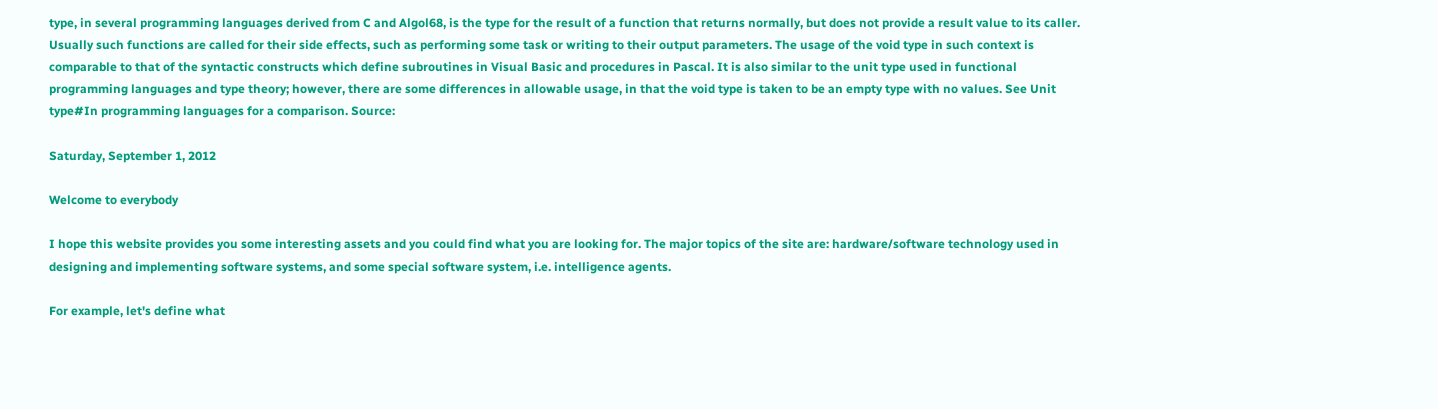type, in several programming languages derived from C and Algol68, is the type for the result of a function that returns normally, but does not provide a result value to its caller. Usually such functions are called for their side effects, such as performing some task or writing to their output parameters. The usage of the void type in such context is comparable to that of the syntactic constructs which define subroutines in Visual Basic and procedures in Pascal. It is also similar to the unit type used in functional programming languages and type theory; however, there are some differences in allowable usage, in that the void type is taken to be an empty type with no values. See Unit type#In programming languages for a comparison. Source:

Saturday, September 1, 2012

Welcome to everybody

I hope this website provides you some interesting assets and you could find what you are looking for. The major topics of the site are: hardware/software technology used in designing and implementing software systems, and some special software system, i.e. intelligence agents.

For example, let's define what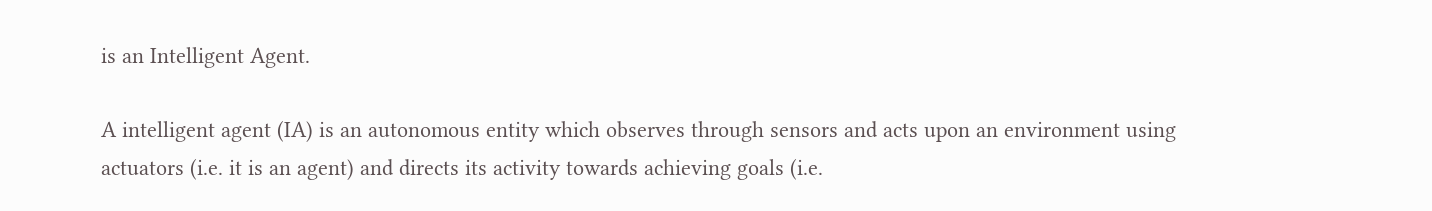is an Intelligent Agent.

A intelligent agent (IA) is an autonomous entity which observes through sensors and acts upon an environment using actuators (i.e. it is an agent) and directs its activity towards achieving goals (i.e.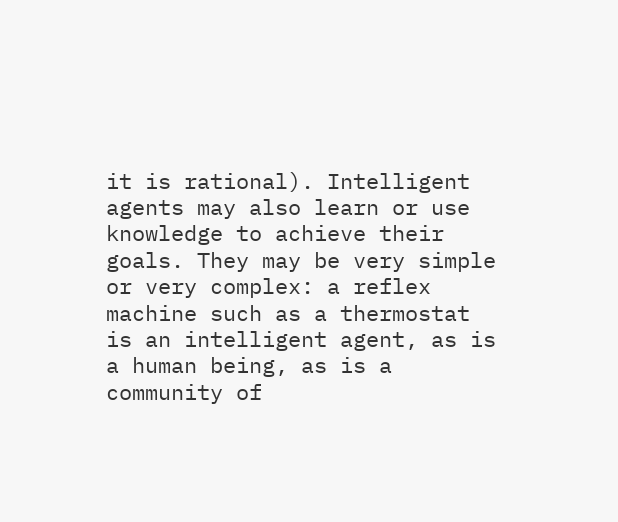it is rational). Intelligent agents may also learn or use knowledge to achieve their goals. They may be very simple or very complex: a reflex machine such as a thermostat is an intelligent agent, as is a human being, as is a community of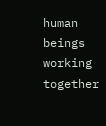human beings working together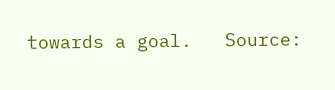towards a goal.   Source: